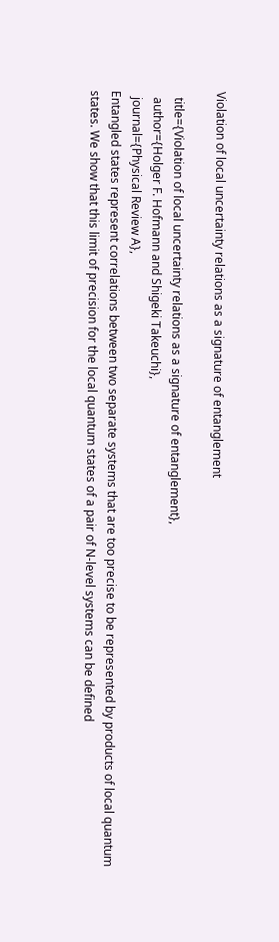Violation of local uncertainty relations as a signature of entanglement

  title={Violation of local uncertainty relations as a signature of entanglement},
  author={Holger F. Hofmann and Shigeki Takeuchi},
  journal={Physical Review A},
Entangled states represent correlations between two separate systems that are too precise to be represented by products of local quantum states. We show that this limit of precision for the local quantum states of a pair of N-level systems can be defined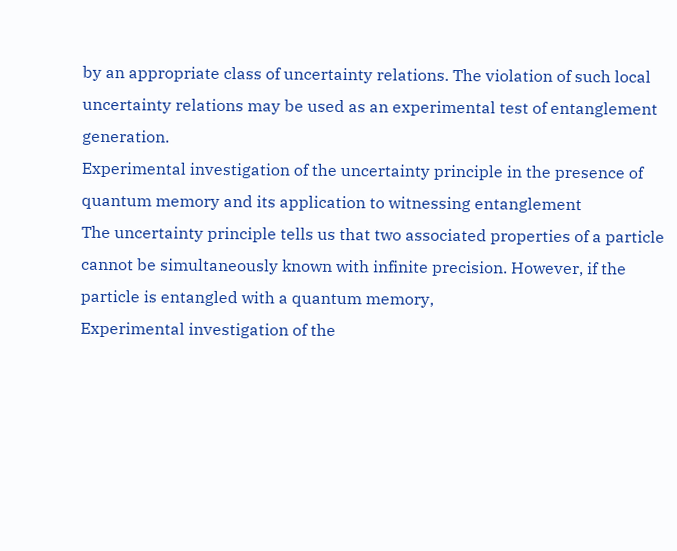by an appropriate class of uncertainty relations. The violation of such local uncertainty relations may be used as an experimental test of entanglement generation.
Experimental investigation of the uncertainty principle in the presence of quantum memory and its application to witnessing entanglement
The uncertainty principle tells us that two associated properties of a particle cannot be simultaneously known with infinite precision. However, if the particle is entangled with a quantum memory,
Experimental investigation of the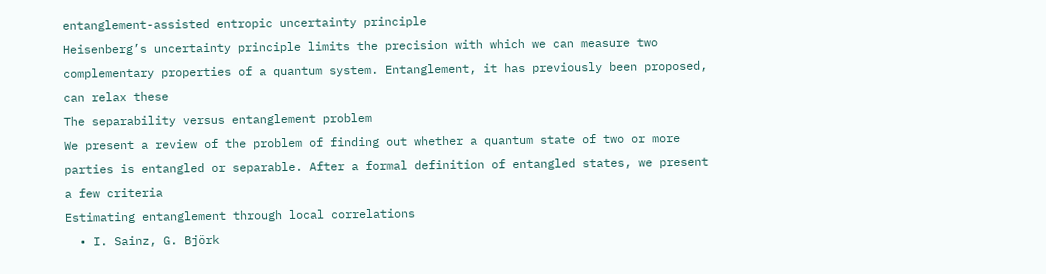entanglement-assisted entropic uncertainty principle
Heisenberg’s uncertainty principle limits the precision with which we can measure two complementary properties of a quantum system. Entanglement, it has previously been proposed, can relax these
The separability versus entanglement problem
We present a review of the problem of finding out whether a quantum state of two or more parties is entangled or separable. After a formal definition of entangled states, we present a few criteria
Estimating entanglement through local correlations
  • I. Sainz, G. Björk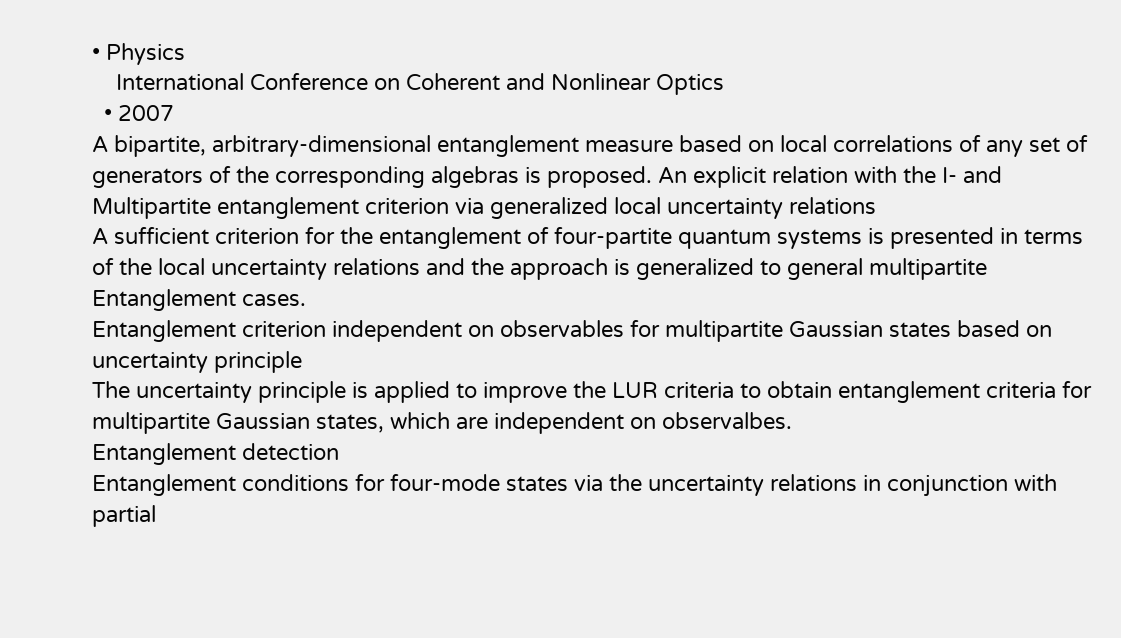• Physics
    International Conference on Coherent and Nonlinear Optics
  • 2007
A bipartite, arbitrary-dimensional entanglement measure based on local correlations of any set of generators of the corresponding algebras is proposed. An explicit relation with the I- and
Multipartite entanglement criterion via generalized local uncertainty relations
A sufficient criterion for the entanglement of four-partite quantum systems is presented in terms of the local uncertainty relations and the approach is generalized to general multipartite Entanglement cases.
Entanglement criterion independent on observables for multipartite Gaussian states based on uncertainty principle
The uncertainty principle is applied to improve the LUR criteria to obtain entanglement criteria for multipartite Gaussian states, which are independent on observalbes.
Entanglement detection
Entanglement conditions for four-mode states via the uncertainty relations in conjunction with partial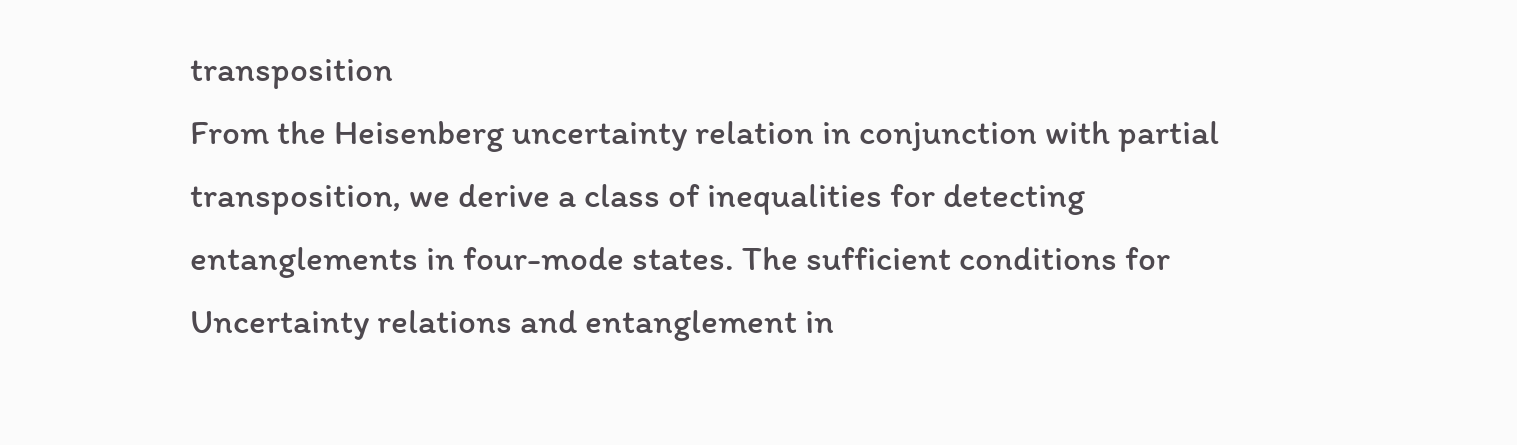transposition
From the Heisenberg uncertainty relation in conjunction with partial transposition, we derive a class of inequalities for detecting entanglements in four-mode states. The sufficient conditions for
Uncertainty relations and entanglement in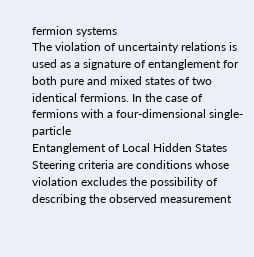fermion systems
The violation of uncertainty relations is used as a signature of entanglement for both pure and mixed states of two identical fermions. In the case of fermions with a four-dimensional single-particle
Entanglement of Local Hidden States
Steering criteria are conditions whose violation excludes the possibility of describing the observed measurement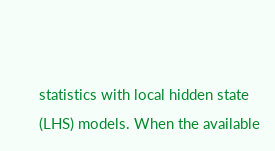statistics with local hidden state (LHS) models. When the available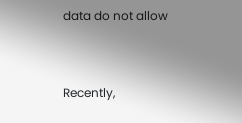data do not allow


Recently,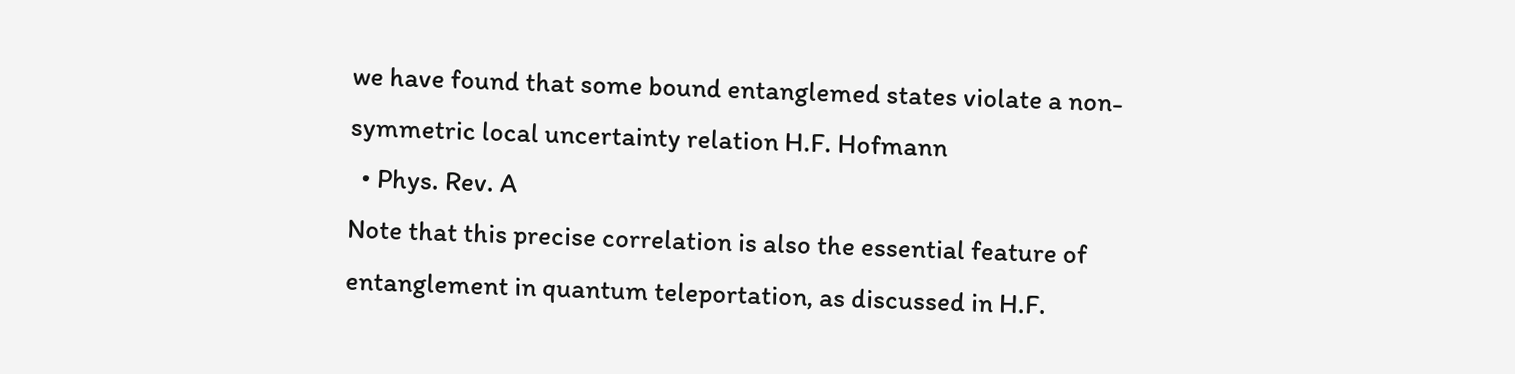we have found that some bound entanglemed states violate a non-symmetric local uncertainty relation H.F. Hofmann
  • Phys. Rev. A
Note that this precise correlation is also the essential feature of entanglement in quantum teleportation, as discussed in H.F.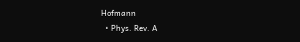Hofmann
  • Phys. Rev. A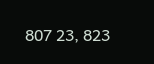807 23, 823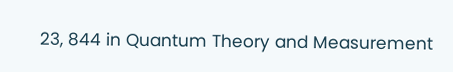23, 844 in Quantum Theory and Measurement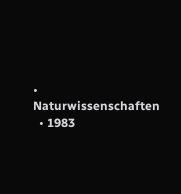• Naturwissenschaften
  • 1983